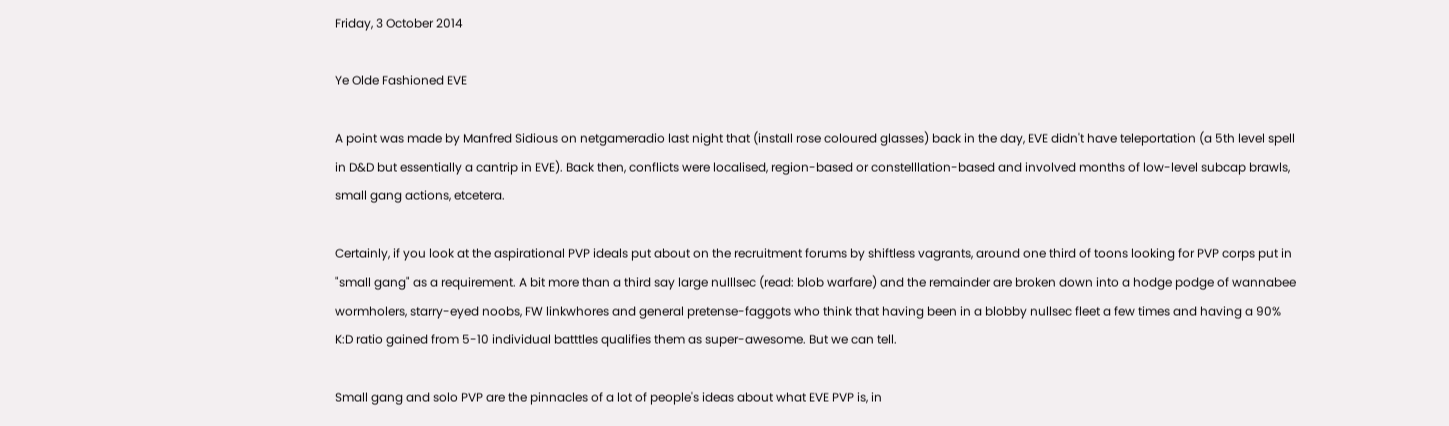Friday, 3 October 2014

Ye Olde Fashioned EVE

A point was made by Manfred Sidious on netgameradio last night that (install rose coloured glasses) back in the day, EVE didn't have teleportation (a 5th level spell in D&D but essentially a cantrip in EVE). Back then, conflicts were localised, region-based or constelllation-based and involved months of low-level subcap brawls, small gang actions, etcetera.

Certainly, if you look at the aspirational PVP ideals put about on the recruitment forums by shiftless vagrants, around one third of toons looking for PVP corps put in "small gang" as a requirement. A bit more than a third say large nulllsec (read: blob warfare) and the remainder are broken down into a hodge podge of wannabee wormholers, starry-eyed noobs, FW linkwhores and general pretense-faggots who think that having been in a blobby nullsec fleet a few times and having a 90% K:D ratio gained from 5-10 individual batttles qualifies them as super-awesome. But we can tell.

Small gang and solo PVP are the pinnacles of a lot of people's ideas about what EVE PVP is, in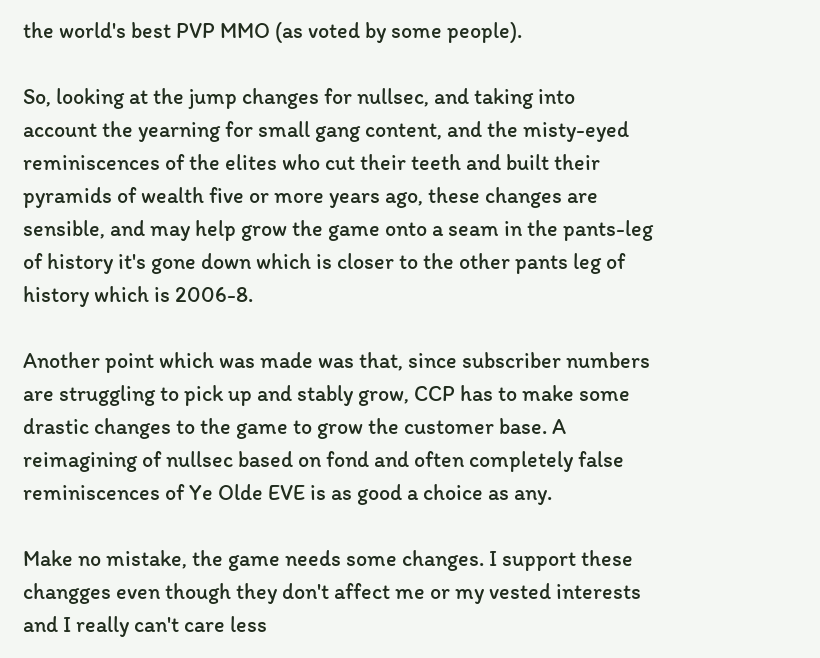the world's best PVP MMO (as voted by some people).

So, looking at the jump changes for nullsec, and taking into account the yearning for small gang content, and the misty-eyed reminiscences of the elites who cut their teeth and built their pyramids of wealth five or more years ago, these changes are sensible, and may help grow the game onto a seam in the pants-leg of history it's gone down which is closer to the other pants leg of history which is 2006-8.

Another point which was made was that, since subscriber numbers are struggling to pick up and stably grow, CCP has to make some drastic changes to the game to grow the customer base. A reimagining of nullsec based on fond and often completely false reminiscences of Ye Olde EVE is as good a choice as any.

Make no mistake, the game needs some changes. I support these changges even though they don't affect me or my vested interests and I really can't care less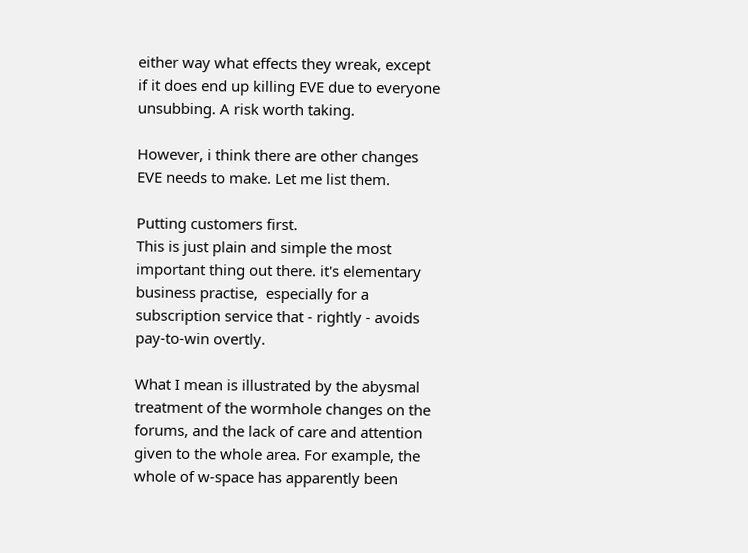either way what effects they wreak, except if it does end up killing EVE due to everyone unsubbing. A risk worth taking.

However, i think there are other changes EVE needs to make. Let me list them.

Putting customers first.
This is just plain and simple the most important thing out there. it's elementary business practise,  especially for a subscription service that - rightly - avoids pay-to-win overtly.

What I mean is illustrated by the abysmal treatment of the wormhole changes on the forums, and the lack of care and attention given to the whole area. For example, the whole of w-space has apparently been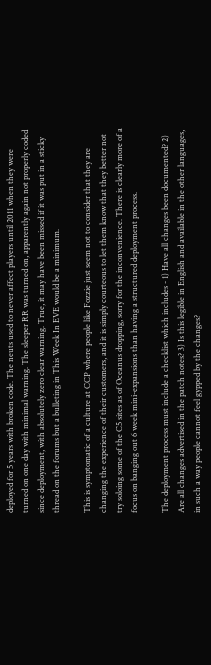deployed for 5 years with broken code. The neuts used to never affect players until 2011 when they were turned on one day with minimal warning. The sleeper RR was turned on, apparently again not properly coded since deployment, with absolutely zero clear warning. True, it may have been missed if it was put in a sticky thread on the forums but a bulleting in This Week In EVE would be a minimum.

This is symptomatic of a culture at CCP where people like Fozzie just seem not to consider that they are changing the experience of their customers, and it is simply courteous to let them know that they better not try soloing some of the C5 sites as of Oceanus dropping, sorry for the inconvenience. There is clearly more of a focus on banging out 6 week mini-expansions than having a structured deployment process.

The deployment process must include a checklist which includes - 1) Have all changes been documented? 2) Are all changes advertised in the patch notes? 3) Is this legible in English and available in the other languages, in such a way people cannot feel gypped by the changes?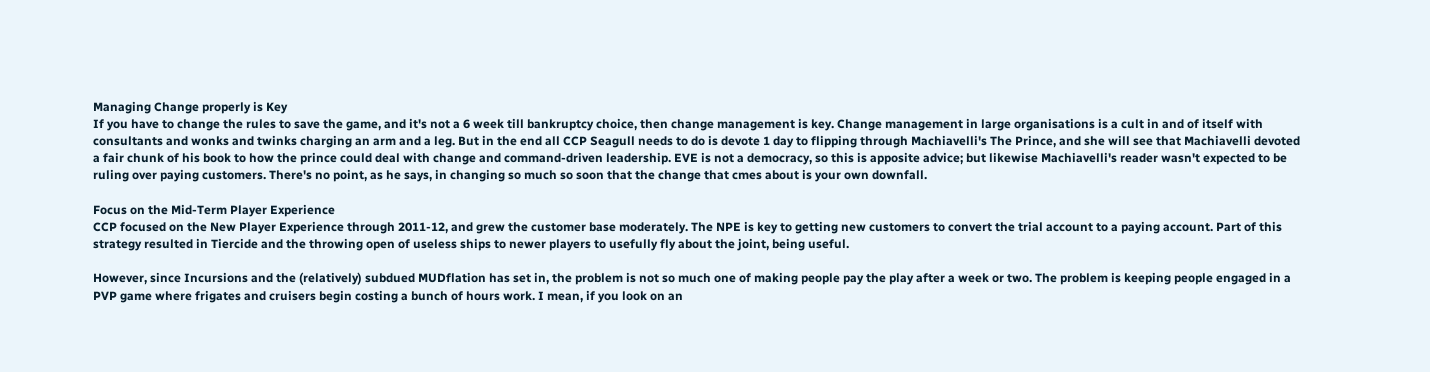Managing Change properly is Key
If you have to change the rules to save the game, and it's not a 6 week till bankruptcy choice, then change management is key. Change management in large organisations is a cult in and of itself with consultants and wonks and twinks charging an arm and a leg. But in the end all CCP Seagull needs to do is devote 1 day to flipping through Machiavelli's The Prince, and she will see that Machiavelli devoted a fair chunk of his book to how the prince could deal with change and command-driven leadership. EVE is not a democracy, so this is apposite advice; but likewise Machiavelli's reader wasn't expected to be ruling over paying customers. There's no point, as he says, in changing so much so soon that the change that cmes about is your own downfall.

Focus on the Mid-Term Player Experience
CCP focused on the New Player Experience through 2011-12, and grew the customer base moderately. The NPE is key to getting new customers to convert the trial account to a paying account. Part of this strategy resulted in Tiercide and the throwing open of useless ships to newer players to usefully fly about the joint, being useful.

However, since Incursions and the (relatively) subdued MUDflation has set in, the problem is not so much one of making people pay the play after a week or two. The problem is keeping people engaged in a PVP game where frigates and cruisers begin costing a bunch of hours work. I mean, if you look on an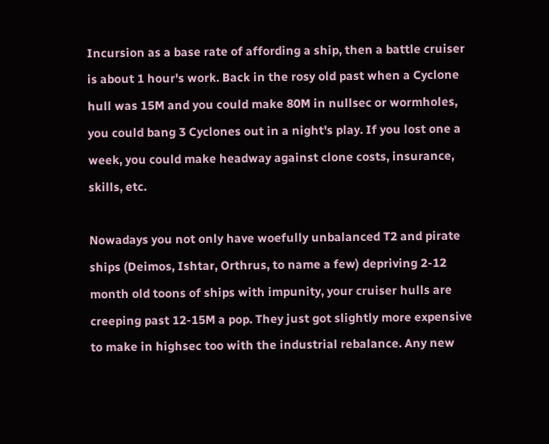Incursion as a base rate of affording a ship, then a battle cruiser is about 1 hour's work. Back in the rosy old past when a Cyclone hull was 15M and you could make 80M in nullsec or wormholes, you could bang 3 Cyclones out in a night's play. If you lost one a week, you could make headway against clone costs, insurance, skills, etc.

Nowadays you not only have woefully unbalanced T2 and pirate ships (Deimos, Ishtar, Orthrus, to name a few) depriving 2-12 month old toons of ships with impunity, your cruiser hulls are creeping past 12-15M a pop. They just got slightly more expensive to make in highsec too with the industrial rebalance. Any new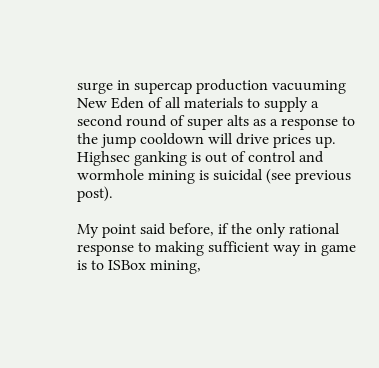surge in supercap production vacuuming New Eden of all materials to supply a second round of super alts as a response to the jump cooldown will drive prices up. Highsec ganking is out of control and wormhole mining is suicidal (see previous post).

My point said before, if the only rational response to making sufficient way in game is to ISBox mining,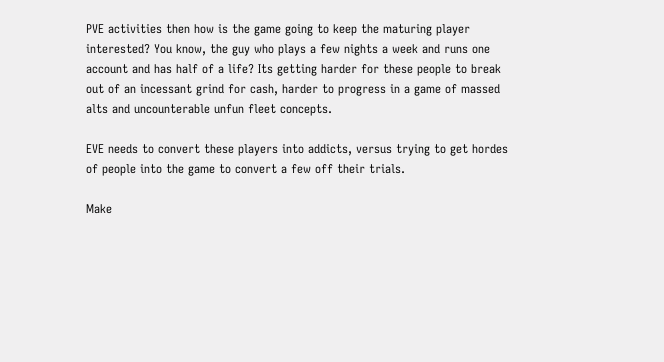PVE activities then how is the game going to keep the maturing player interested? You know, the guy who plays a few nights a week and runs one account and has half of a life? Its getting harder for these people to break out of an incessant grind for cash, harder to progress in a game of massed alts and uncounterable unfun fleet concepts.

EVE needs to convert these players into addicts, versus trying to get hordes of people into the game to convert a few off their trials.

Make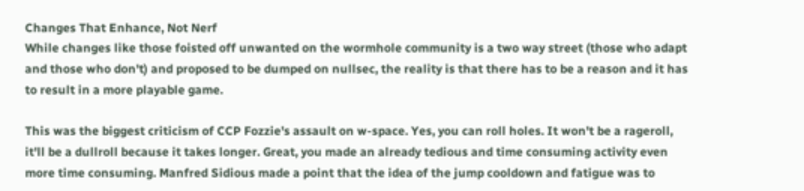Changes That Enhance, Not Nerf
While changes like those foisted off unwanted on the wormhole community is a two way street (those who adapt and those who don't) and proposed to be dumped on nullsec, the reality is that there has to be a reason and it has to result in a more playable game.

This was the biggest criticism of CCP Fozzie's assault on w-space. Yes, you can roll holes. It won't be a rageroll, it'll be a dullroll because it takes longer. Great, you made an already tedious and time consuming activity even more time consuming. Manfred Sidious made a point that the idea of the jump cooldown and fatigue was to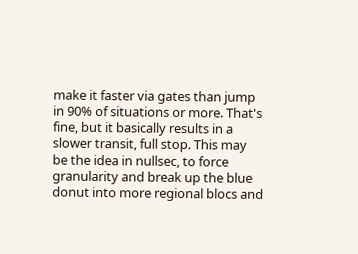make it faster via gates than jump in 90% of situations or more. That's fine, but it basically results in a slower transit, full stop. This may be the idea in nullsec, to force granularity and break up the blue donut into more regional blocs and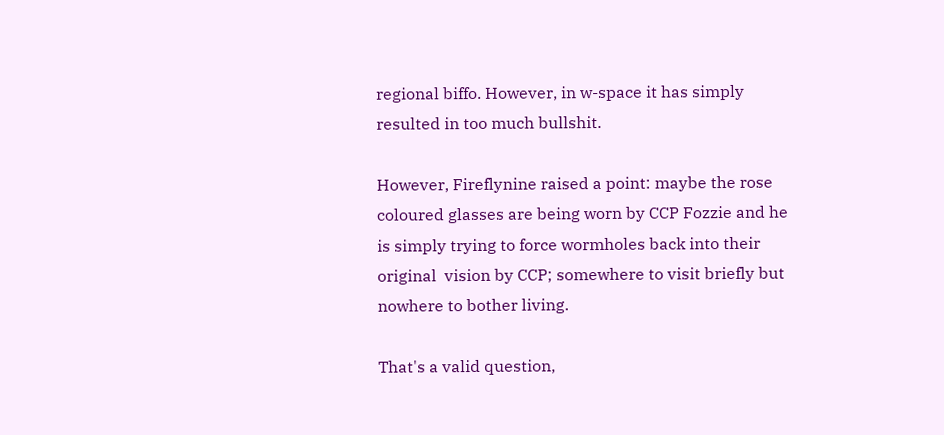regional biffo. However, in w-space it has simply resulted in too much bullshit.

However, Fireflynine raised a point: maybe the rose coloured glasses are being worn by CCP Fozzie and he is simply trying to force wormholes back into their original  vision by CCP; somewhere to visit briefly but nowhere to bother living.

That's a valid question,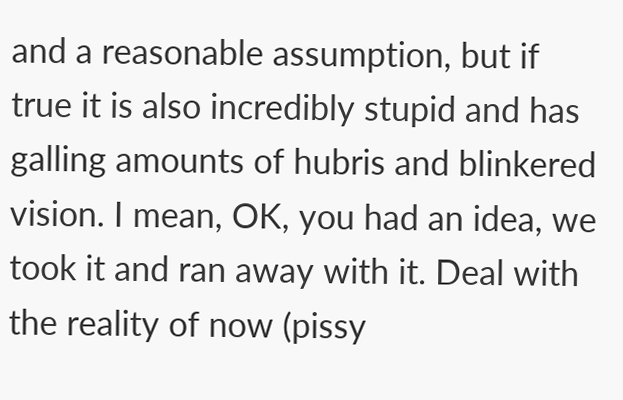and a reasonable assumption, but if true it is also incredibly stupid and has galling amounts of hubris and blinkered vision. I mean, OK, you had an idea, we took it and ran away with it. Deal with the reality of now (pissy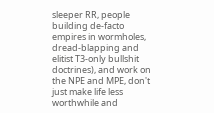sleeper RR, people building de-facto empires in wormholes, dread-blapping and elitist T3-only bullshit doctrines), and work on the NPE and MPE, don't just make life less worthwhile and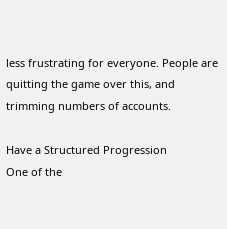less frustrating for everyone. People are quitting the game over this, and trimming numbers of accounts.

Have a Structured Progression
One of the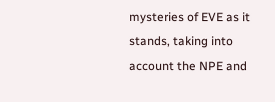mysteries of EVE as it stands, taking into account the NPE and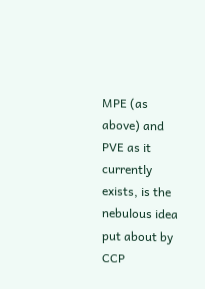MPE (as above) and PVE as it currently exists, is the nebulous idea put about by CCP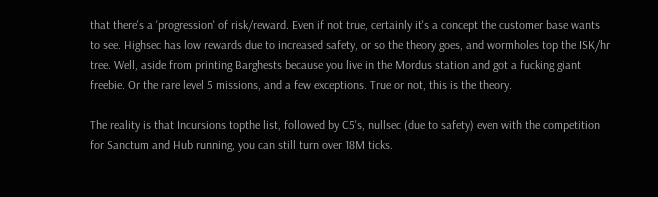that there's a 'progression' of risk/reward. Even if not true, certainly it's a concept the customer base wants to see. Highsec has low rewards due to increased safety, or so the theory goes, and wormholes top the ISK/hr tree. Well, aside from printing Barghests because you live in the Mordus station and got a fucking giant freebie. Or the rare level 5 missions, and a few exceptions. True or not, this is the theory.

The reality is that Incursions topthe list, followed by C5's, nullsec (due to safety) even with the competition for Sanctum and Hub running, you can still turn over 18M ticks.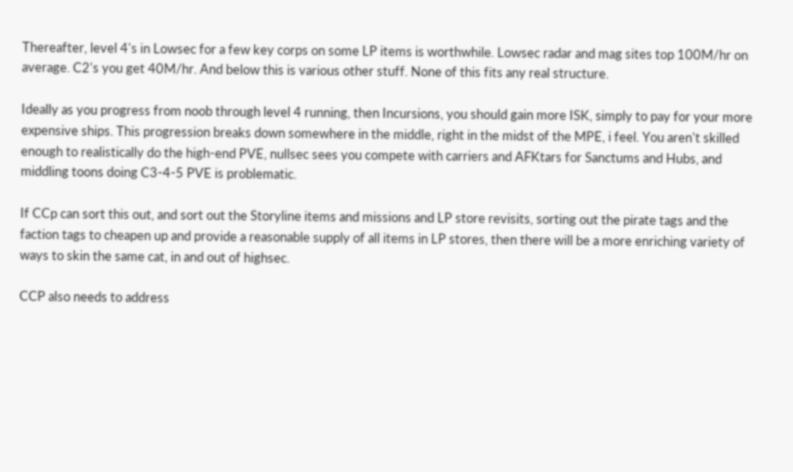Thereafter, level 4's in Lowsec for a few key corps on some LP items is worthwhile. Lowsec radar and mag sites top 100M/hr on average. C2's you get 40M/hr. And below this is various other stuff. None of this fits any real structure.

Ideally as you progress from noob through level 4 running, then Incursions, you should gain more ISK, simply to pay for your more expensive ships. This progression breaks down somewhere in the middle, right in the midst of the MPE, i feel. You aren't skilled enough to realistically do the high-end PVE, nullsec sees you compete with carriers and AFKtars for Sanctums and Hubs, and middling toons doing C3-4-5 PVE is problematic.

If CCp can sort this out, and sort out the Storyline items and missions and LP store revisits, sorting out the pirate tags and the faction tags to cheapen up and provide a reasonable supply of all items in LP stores, then there will be a more enriching variety of ways to skin the same cat, in and out of highsec.

CCP also needs to address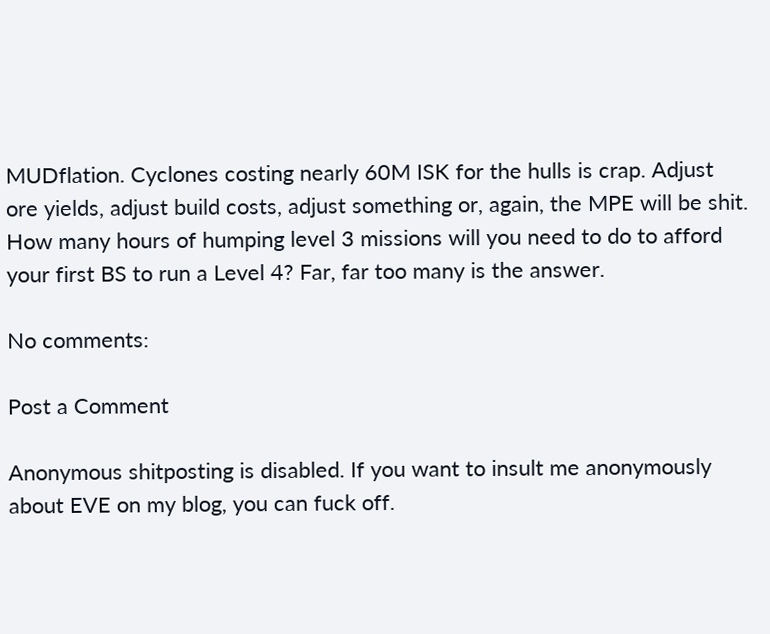MUDflation. Cyclones costing nearly 60M ISK for the hulls is crap. Adjust ore yields, adjust build costs, adjust something or, again, the MPE will be shit. How many hours of humping level 3 missions will you need to do to afford your first BS to run a Level 4? Far, far too many is the answer.

No comments:

Post a Comment

Anonymous shitposting is disabled. If you want to insult me anonymously about EVE on my blog, you can fuck off.